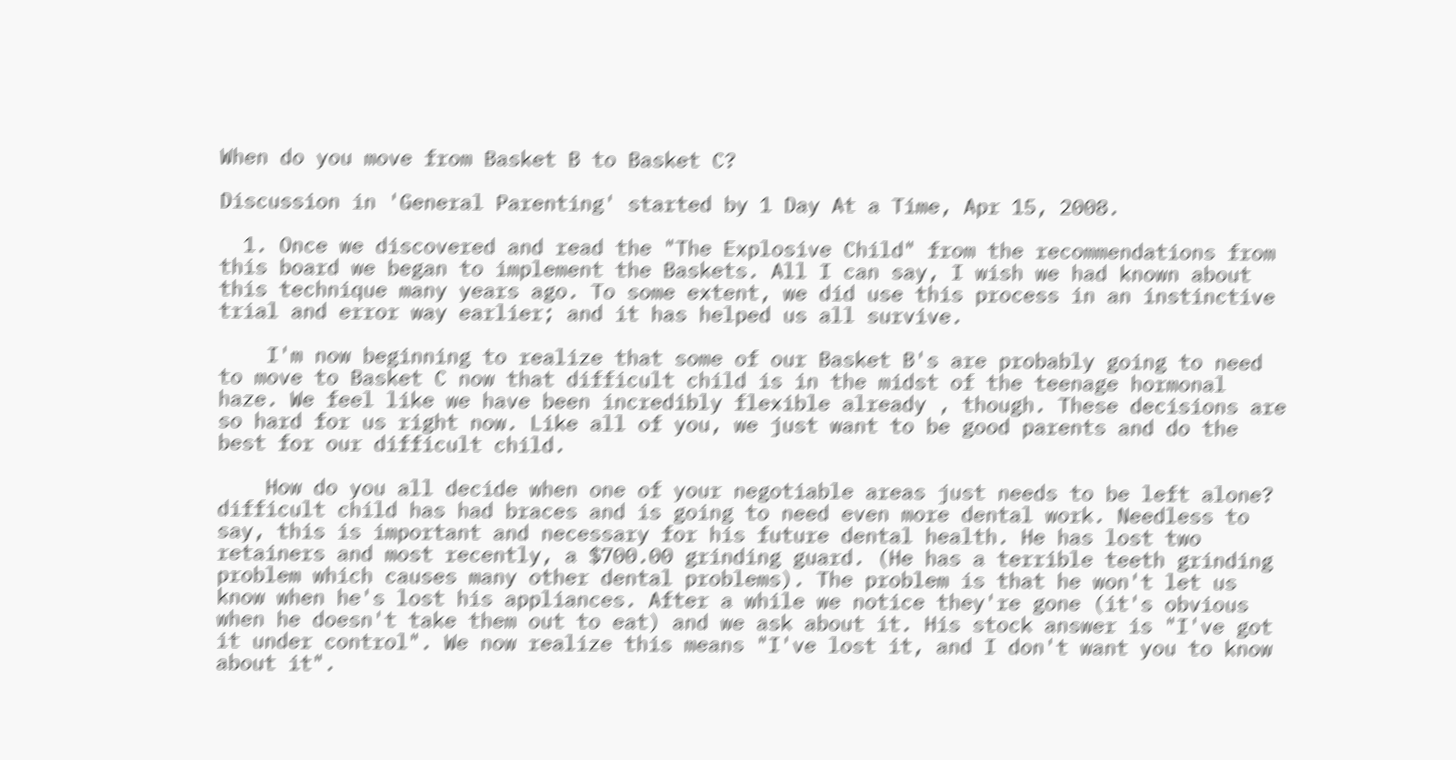When do you move from Basket B to Basket C?

Discussion in 'General Parenting' started by 1 Day At a Time, Apr 15, 2008.

  1. Once we discovered and read the "The Explosive Child" from the recommendations from this board we began to implement the Baskets. All I can say, I wish we had known about this technique many years ago. To some extent, we did use this process in an instinctive trial and error way earlier; and it has helped us all survive.

    I'm now beginning to realize that some of our Basket B's are probably going to need to move to Basket C now that difficult child is in the midst of the teenage hormonal haze. We feel like we have been incredibly flexible already , though. These decisions are so hard for us right now. Like all of you, we just want to be good parents and do the best for our difficult child.

    How do you all decide when one of your negotiable areas just needs to be left alone? difficult child has had braces and is going to need even more dental work. Needless to say, this is important and necessary for his future dental health. He has lost two retainers and most recently, a $700.00 grinding guard. (He has a terrible teeth grinding problem which causes many other dental problems). The problem is that he won't let us know when he's lost his appliances. After a while we notice they're gone (it's obvious when he doesn't take them out to eat) and we ask about it. His stock answer is "I've got it under control". We now realize this means "I've lost it, and I don't want you to know about it".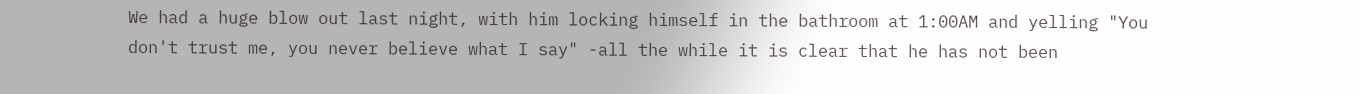We had a huge blow out last night, with him locking himself in the bathroom at 1:00AM and yelling "You don't trust me, you never believe what I say" -all the while it is clear that he has not been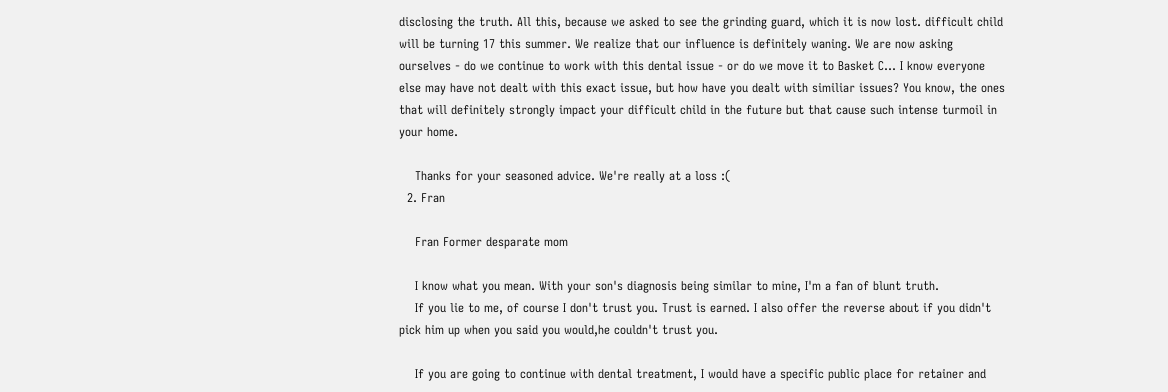disclosing the truth. All this, because we asked to see the grinding guard, which it is now lost. difficult child will be turning 17 this summer. We realize that our influence is definitely waning. We are now asking ourselves - do we continue to work with this dental issue - or do we move it to Basket C... I know everyone else may have not dealt with this exact issue, but how have you dealt with similiar issues? You know, the ones that will definitely strongly impact your difficult child in the future but that cause such intense turmoil in your home.

    Thanks for your seasoned advice. We're really at a loss :(
  2. Fran

    Fran Former desparate mom

    I know what you mean. With your son's diagnosis being similar to mine, I'm a fan of blunt truth.
    If you lie to me, of course I don't trust you. Trust is earned. I also offer the reverse about if you didn't pick him up when you said you would,he couldn't trust you.

    If you are going to continue with dental treatment, I would have a specific public place for retainer and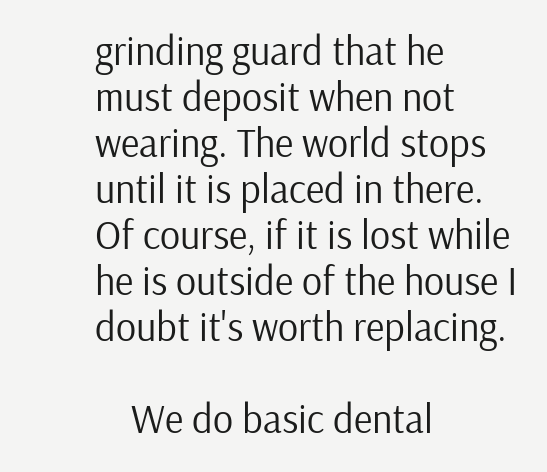grinding guard that he must deposit when not wearing. The world stops until it is placed in there. Of course, if it is lost while he is outside of the house I doubt it's worth replacing.

    We do basic dental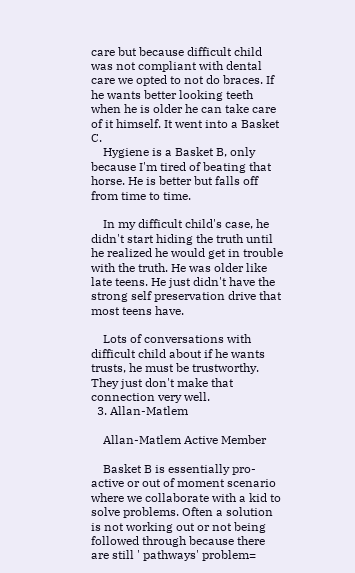care but because difficult child was not compliant with dental care we opted to not do braces. If he wants better looking teeth when he is older he can take care of it himself. It went into a Basket C.
    Hygiene is a Basket B, only because I'm tired of beating that horse. He is better but falls off from time to time.

    In my difficult child's case, he didn't start hiding the truth until he realized he would get in trouble with the truth. He was older like late teens. He just didn't have the strong self preservation drive that most teens have.

    Lots of conversations with difficult child about if he wants trusts, he must be trustworthy. They just don't make that connection very well.
  3. Allan-Matlem

    Allan-Matlem Active Member

    Basket B is essentially pro-active or out of moment scenario where we collaborate with a kid to solve problems. Often a solution is not working out or not being followed through because there are still ' pathways' problem=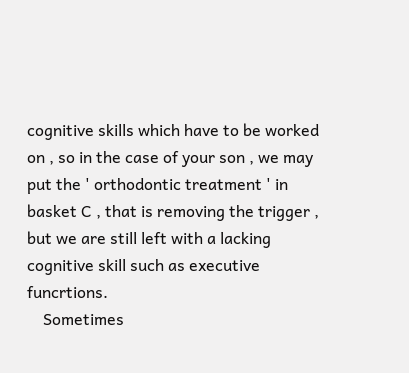cognitive skills which have to be worked on , so in the case of your son , we may put the ' orthodontic treatment ' in basket C , that is removing the trigger , but we are still left with a lacking cognitive skill such as executive funcrtions.
    Sometimes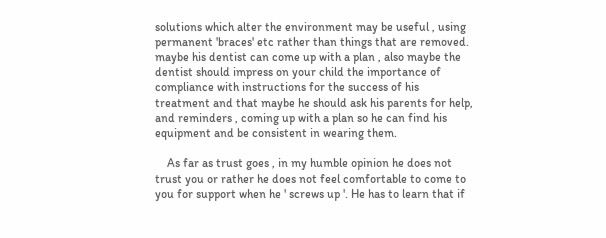solutions which alter the environment may be useful , using permanent 'braces' etc rather than things that are removed. maybe his dentist can come up with a plan , also maybe the dentist should impress on your child the importance of compliance with instructions for the success of his treatment and that maybe he should ask his parents for help, and reminders , coming up with a plan so he can find his equipment and be consistent in wearing them.

    As far as trust goes , in my humble opinion he does not trust you or rather he does not feel comfortable to come to you for support when he ' screws up '. He has to learn that if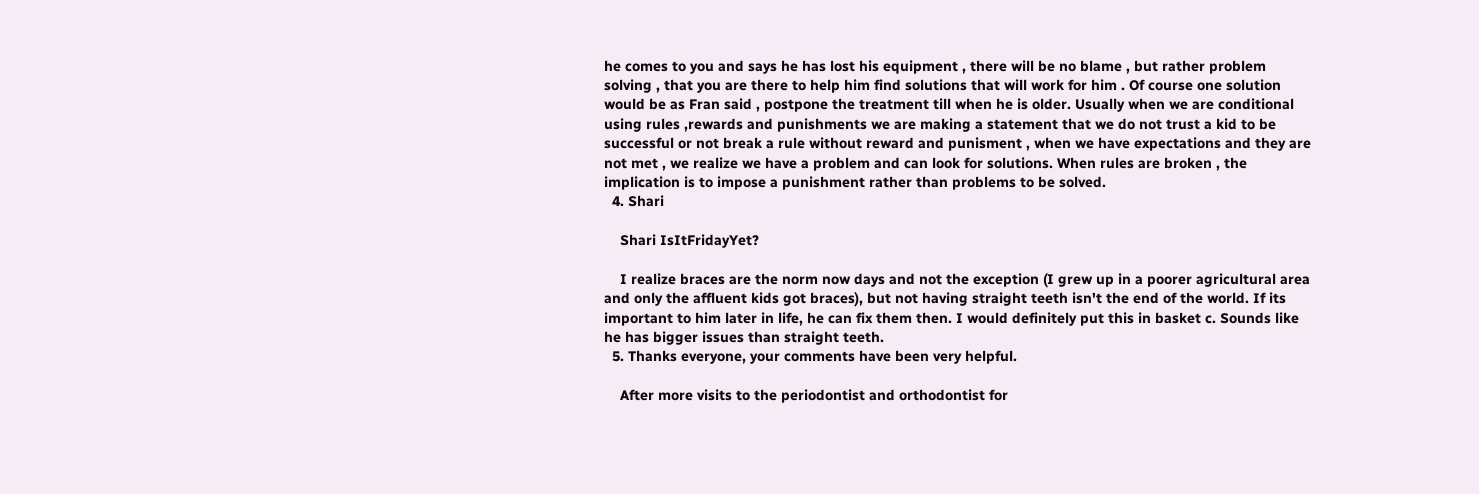he comes to you and says he has lost his equipment , there will be no blame , but rather problem solving , that you are there to help him find solutions that will work for him . Of course one solution would be as Fran said , postpone the treatment till when he is older. Usually when we are conditional using rules ,rewards and punishments we are making a statement that we do not trust a kid to be successful or not break a rule without reward and punisment , when we have expectations and they are not met , we realize we have a problem and can look for solutions. When rules are broken , the implication is to impose a punishment rather than problems to be solved.
  4. Shari

    Shari IsItFridayYet?

    I realize braces are the norm now days and not the exception (I grew up in a poorer agricultural area and only the affluent kids got braces), but not having straight teeth isn't the end of the world. If its important to him later in life, he can fix them then. I would definitely put this in basket c. Sounds like he has bigger issues than straight teeth.
  5. Thanks everyone, your comments have been very helpful.

    After more visits to the periodontist and orthodontist for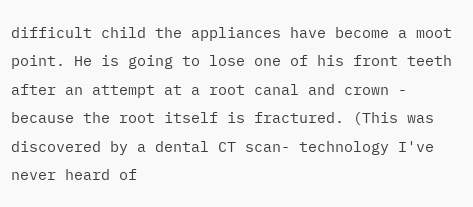difficult child the appliances have become a moot point. He is going to lose one of his front teeth after an attempt at a root canal and crown - because the root itself is fractured. (This was discovered by a dental CT scan- technology I've never heard of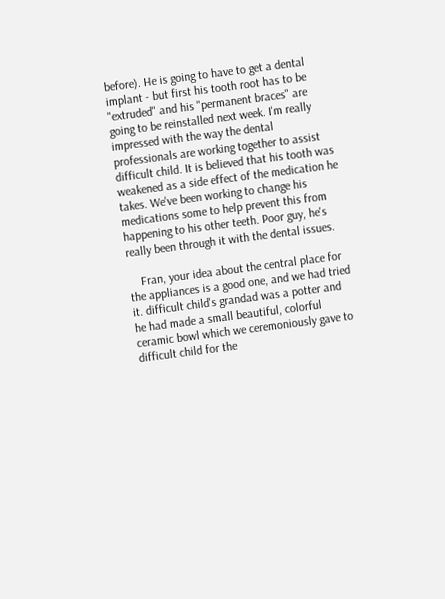before). He is going to have to get a dental implant - but first his tooth root has to be "extruded" and his "permanent braces" are going to be reinstalled next week. I'm really impressed with the way the dental professionals are working together to assist difficult child. It is believed that his tooth was weakened as a side effect of the medication he takes. We've been working to change his medications some to help prevent this from happening to his other teeth. Poor guy, he's really been through it with the dental issues.

    Fran, your idea about the central place for the appliances is a good one, and we had tried it. difficult child's grandad was a potter and he had made a small beautiful, colorful ceramic bowl which we ceremoniously gave to difficult child for the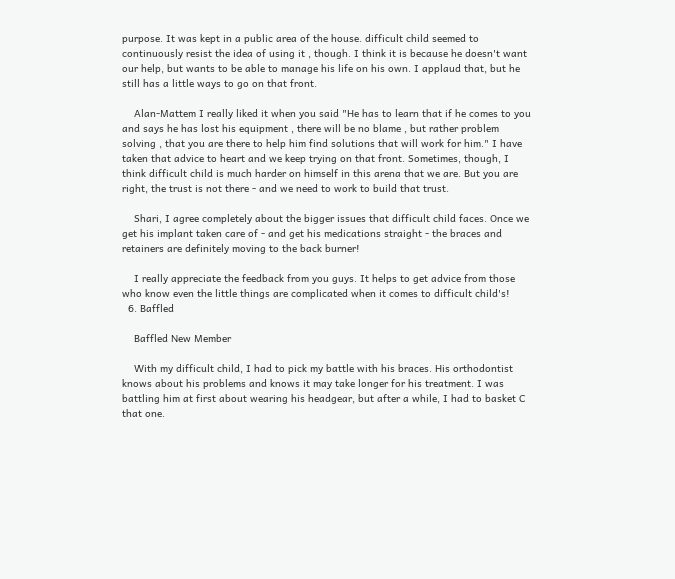purpose. It was kept in a public area of the house. difficult child seemed to continuously resist the idea of using it , though. I think it is because he doesn't want our help, but wants to be able to manage his life on his own. I applaud that, but he still has a little ways to go on that front.

    Alan-Mattem I really liked it when you said "He has to learn that if he comes to you and says he has lost his equipment , there will be no blame , but rather problem solving , that you are there to help him find solutions that will work for him." I have taken that advice to heart and we keep trying on that front. Sometimes, though, I think difficult child is much harder on himself in this arena that we are. But you are right, the trust is not there - and we need to work to build that trust.

    Shari, I agree completely about the bigger issues that difficult child faces. Once we get his implant taken care of - and get his medications straight - the braces and retainers are definitely moving to the back burner!

    I really appreciate the feedback from you guys. It helps to get advice from those who know even the little things are complicated when it comes to difficult child's!
  6. Baffled

    Baffled New Member

    With my difficult child, I had to pick my battle with his braces. His orthodontist knows about his problems and knows it may take longer for his treatment. I was battling him at first about wearing his headgear, but after a while, I had to basket C that one.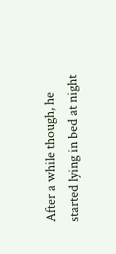After a while though, he started lying in bed at night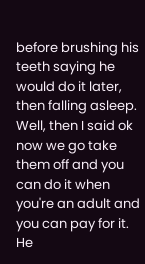before brushing his teeth saying he would do it later, then falling asleep. Well, then I said ok now we go take them off and you can do it when you're an adult and you can pay for it. He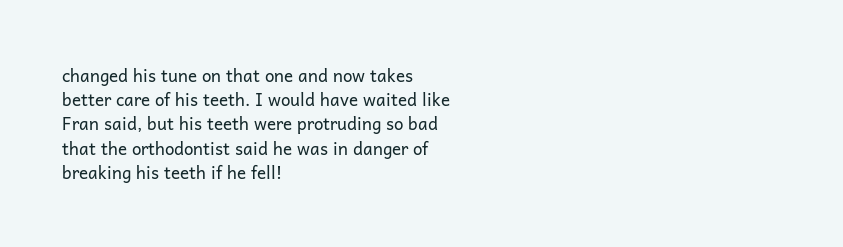changed his tune on that one and now takes better care of his teeth. I would have waited like Fran said, but his teeth were protruding so bad that the orthodontist said he was in danger of breaking his teeth if he fell!